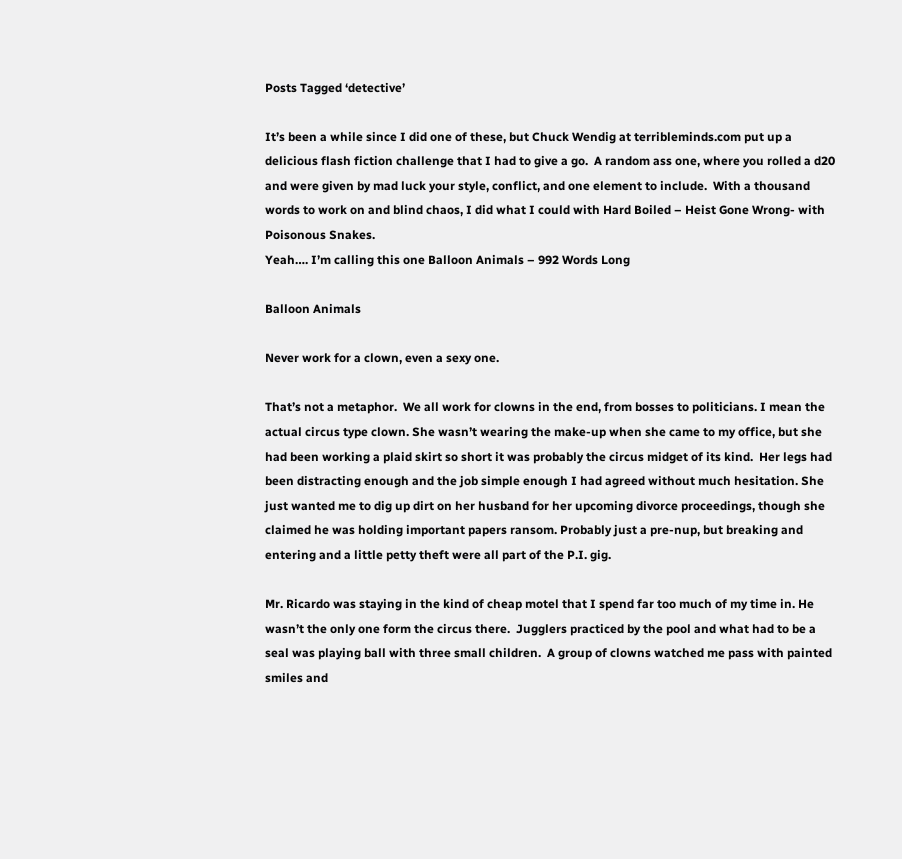Posts Tagged ‘detective’

It’s been a while since I did one of these, but Chuck Wendig at terribleminds.com put up a delicious flash fiction challenge that I had to give a go.  A random ass one, where you rolled a d20 and were given by mad luck your style, conflict, and one element to include.  With a thousand words to work on and blind chaos, I did what I could with Hard Boiled – Heist Gone Wrong- with Poisonous Snakes.
Yeah…. I’m calling this one Balloon Animals – 992 Words Long

Balloon Animals

Never work for a clown, even a sexy one.

That’s not a metaphor.  We all work for clowns in the end, from bosses to politicians. I mean the actual circus type clown. She wasn’t wearing the make-up when she came to my office, but she had been working a plaid skirt so short it was probably the circus midget of its kind.  Her legs had been distracting enough and the job simple enough I had agreed without much hesitation. She just wanted me to dig up dirt on her husband for her upcoming divorce proceedings, though she claimed he was holding important papers ransom. Probably just a pre-nup, but breaking and entering and a little petty theft were all part of the P.I. gig.

Mr. Ricardo was staying in the kind of cheap motel that I spend far too much of my time in. He wasn’t the only one form the circus there.  Jugglers practiced by the pool and what had to be a seal was playing ball with three small children.  A group of clowns watched me pass with painted smiles and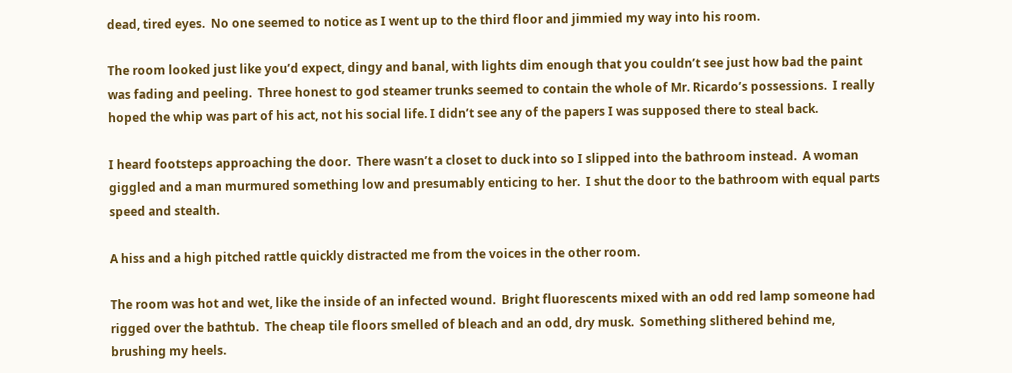dead, tired eyes.  No one seemed to notice as I went up to the third floor and jimmied my way into his room.

The room looked just like you’d expect, dingy and banal, with lights dim enough that you couldn’t see just how bad the paint was fading and peeling.  Three honest to god steamer trunks seemed to contain the whole of Mr. Ricardo’s possessions.  I really hoped the whip was part of his act, not his social life. I didn’t see any of the papers I was supposed there to steal back.

I heard footsteps approaching the door.  There wasn’t a closet to duck into so I slipped into the bathroom instead.  A woman giggled and a man murmured something low and presumably enticing to her.  I shut the door to the bathroom with equal parts speed and stealth.

A hiss and a high pitched rattle quickly distracted me from the voices in the other room.

The room was hot and wet, like the inside of an infected wound.  Bright fluorescents mixed with an odd red lamp someone had rigged over the bathtub.  The cheap tile floors smelled of bleach and an odd, dry musk.  Something slithered behind me, brushing my heels.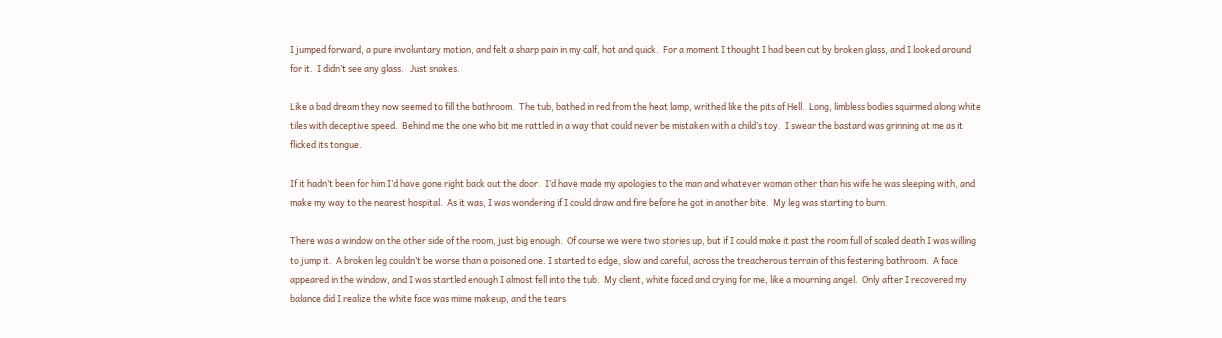I jumped forward, a pure involuntary motion, and felt a sharp pain in my calf, hot and quick.  For a moment I thought I had been cut by broken glass, and I looked around for it.  I didn’t see any glass.   Just snakes.

Like a bad dream they now seemed to fill the bathroom.  The tub, bathed in red from the heat lamp, writhed like the pits of Hell.  Long, limbless bodies squirmed along white tiles with deceptive speed.  Behind me the one who bit me rattled in a way that could never be mistaken with a child’s toy.  I swear the bastard was grinning at me as it flicked its tongue.

If it hadn’t been for him I’d have gone right back out the door.  I’d have made my apologies to the man and whatever woman other than his wife he was sleeping with, and make my way to the nearest hospital.  As it was, I was wondering if I could draw and fire before he got in another bite.  My leg was starting to burn.

There was a window on the other side of the room, just big enough.  Of course we were two stories up, but if I could make it past the room full of scaled death I was willing to jump it.  A broken leg couldn’t be worse than a poisoned one. I started to edge, slow and careful, across the treacherous terrain of this festering bathroom.  A face appeared in the window, and I was startled enough I almost fell into the tub.  My client, white faced and crying for me, like a mourning angel.  Only after I recovered my balance did I realize the white face was mime makeup, and the tears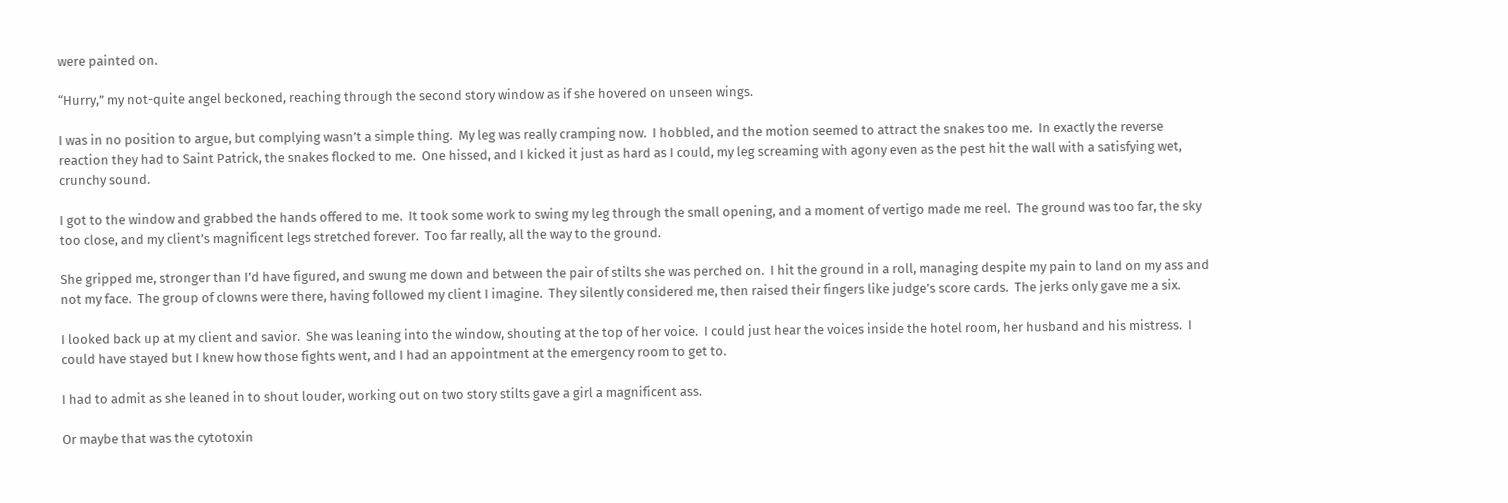were painted on.

“Hurry,” my not-quite angel beckoned, reaching through the second story window as if she hovered on unseen wings.

I was in no position to argue, but complying wasn’t a simple thing.  My leg was really cramping now.  I hobbled, and the motion seemed to attract the snakes too me.  In exactly the reverse reaction they had to Saint Patrick, the snakes flocked to me.  One hissed, and I kicked it just as hard as I could, my leg screaming with agony even as the pest hit the wall with a satisfying wet, crunchy sound.

I got to the window and grabbed the hands offered to me.  It took some work to swing my leg through the small opening, and a moment of vertigo made me reel.  The ground was too far, the sky too close, and my client’s magnificent legs stretched forever.  Too far really, all the way to the ground.

She gripped me, stronger than I’d have figured, and swung me down and between the pair of stilts she was perched on.  I hit the ground in a roll, managing despite my pain to land on my ass and not my face.  The group of clowns were there, having followed my client I imagine.  They silently considered me, then raised their fingers like judge’s score cards.  The jerks only gave me a six.

I looked back up at my client and savior.  She was leaning into the window, shouting at the top of her voice.  I could just hear the voices inside the hotel room, her husband and his mistress.  I could have stayed but I knew how those fights went, and I had an appointment at the emergency room to get to.

I had to admit as she leaned in to shout louder, working out on two story stilts gave a girl a magnificent ass.

Or maybe that was the cytotoxin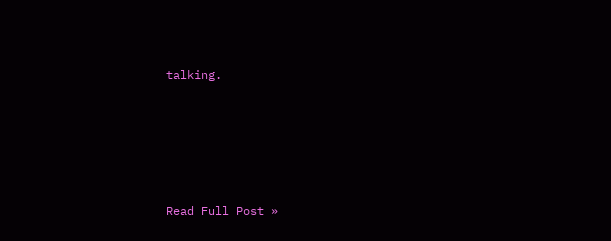talking.





Read Full Post »